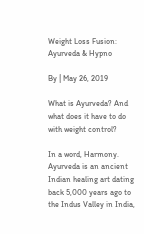Weight Loss Fusion: Ayurveda & Hypno

By | May 26, 2019

What is Ayurveda? And what does it have to do with weight control?

In a word, Harmony. Ayurveda is an ancient Indian healing art dating back 5,000 years ago to the Indus Valley in India,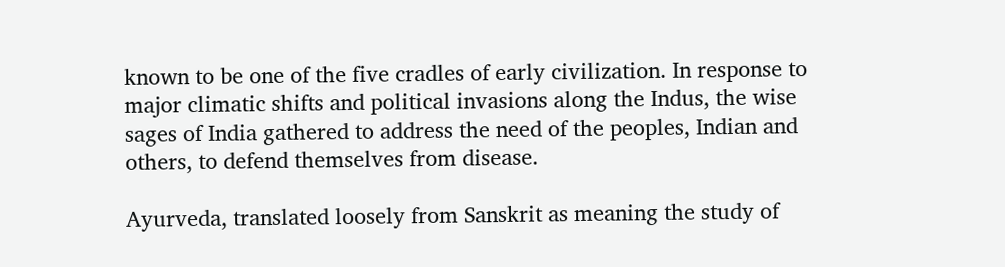known to be one of the five cradles of early civilization. In response to major climatic shifts and political invasions along the Indus, the wise sages of India gathered to address the need of the peoples, Indian and others, to defend themselves from disease.

Ayurveda, translated loosely from Sanskrit as meaning the study of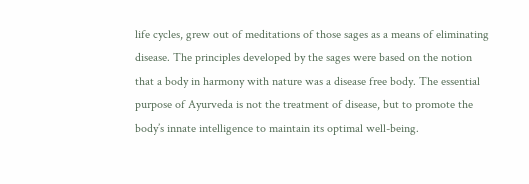life cycles, grew out of meditations of those sages as a means of eliminating disease. The principles developed by the sages were based on the notion that a body in harmony with nature was a disease free body. The essential purpose of Ayurveda is not the treatment of disease, but to promote the body’s innate intelligence to maintain its optimal well-being.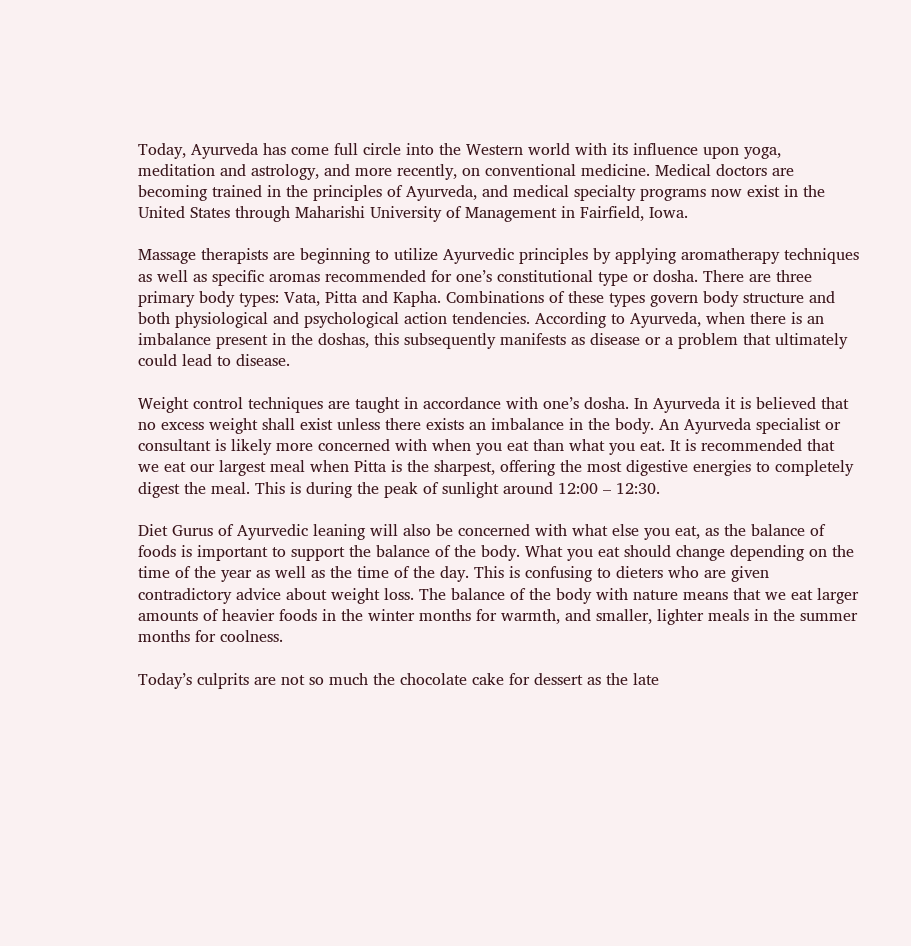Today, Ayurveda has come full circle into the Western world with its influence upon yoga, meditation and astrology, and more recently, on conventional medicine. Medical doctors are becoming trained in the principles of Ayurveda, and medical specialty programs now exist in the United States through Maharishi University of Management in Fairfield, Iowa.

Massage therapists are beginning to utilize Ayurvedic principles by applying aromatherapy techniques as well as specific aromas recommended for one’s constitutional type or dosha. There are three primary body types: Vata, Pitta and Kapha. Combinations of these types govern body structure and both physiological and psychological action tendencies. According to Ayurveda, when there is an imbalance present in the doshas, this subsequently manifests as disease or a problem that ultimately could lead to disease.

Weight control techniques are taught in accordance with one’s dosha. In Ayurveda it is believed that no excess weight shall exist unless there exists an imbalance in the body. An Ayurveda specialist or consultant is likely more concerned with when you eat than what you eat. It is recommended that we eat our largest meal when Pitta is the sharpest, offering the most digestive energies to completely digest the meal. This is during the peak of sunlight around 12:00 – 12:30.

Diet Gurus of Ayurvedic leaning will also be concerned with what else you eat, as the balance of foods is important to support the balance of the body. What you eat should change depending on the time of the year as well as the time of the day. This is confusing to dieters who are given contradictory advice about weight loss. The balance of the body with nature means that we eat larger amounts of heavier foods in the winter months for warmth, and smaller, lighter meals in the summer months for coolness.

Today’s culprits are not so much the chocolate cake for dessert as the late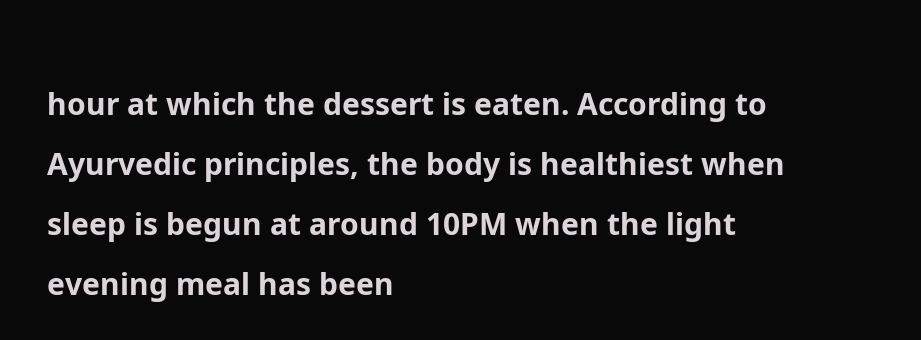hour at which the dessert is eaten. According to Ayurvedic principles, the body is healthiest when sleep is begun at around 10PM when the light evening meal has been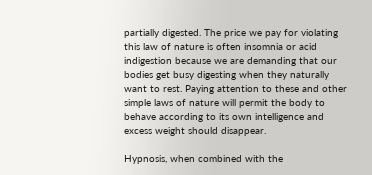partially digested. The price we pay for violating this law of nature is often insomnia or acid indigestion because we are demanding that our bodies get busy digesting when they naturally want to rest. Paying attention to these and other simple laws of nature will permit the body to behave according to its own intelligence and excess weight should disappear.

Hypnosis, when combined with the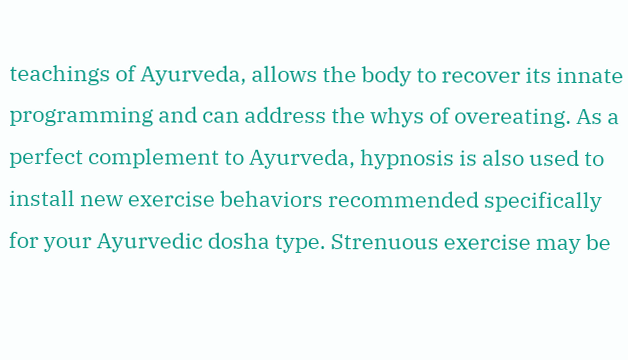teachings of Ayurveda, allows the body to recover its innate programming and can address the whys of overeating. As a perfect complement to Ayurveda, hypnosis is also used to install new exercise behaviors recommended specifically for your Ayurvedic dosha type. Strenuous exercise may be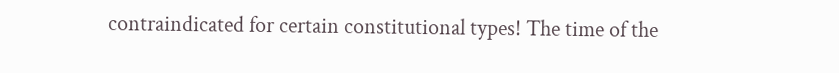contraindicated for certain constitutional types! The time of the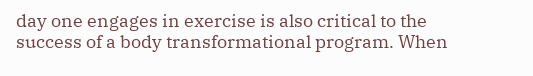day one engages in exercise is also critical to the success of a body transformational program. When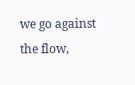we go against the flow,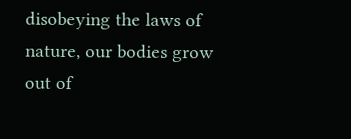disobeying the laws of nature, our bodies grow out of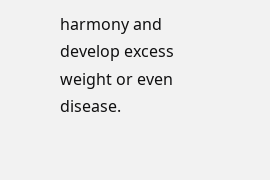harmony and develop excess weight or even disease.